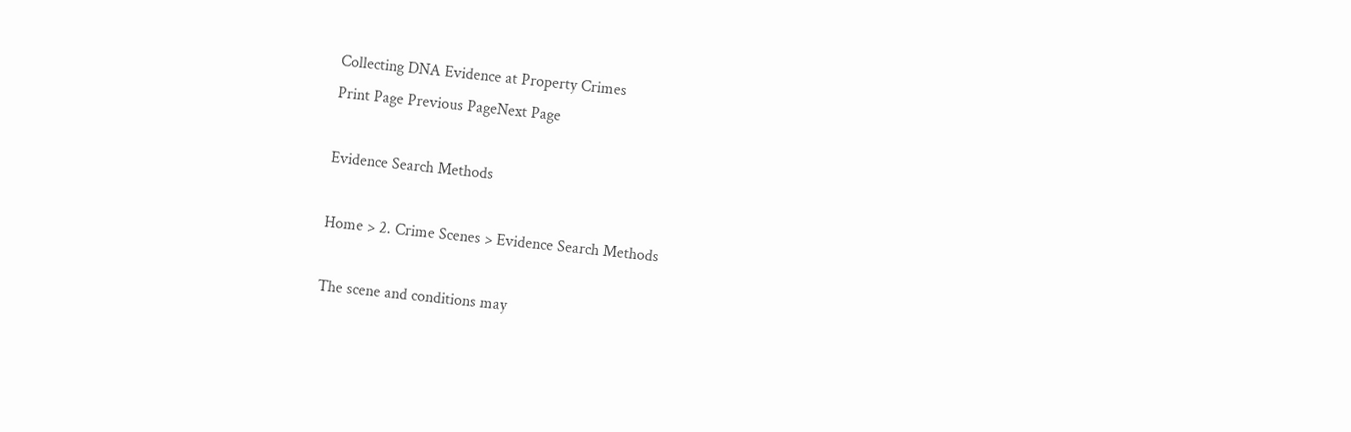Collecting DNA Evidence at Property Crimes
Print Page Previous PageNext Page

Evidence Search Methods

Home > 2. Crime Scenes > Evidence Search Methods

The scene and conditions may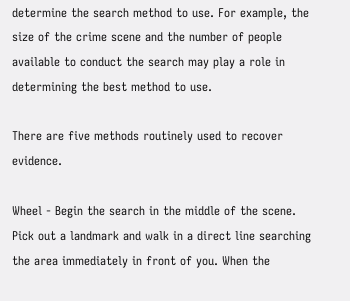determine the search method to use. For example, the size of the crime scene and the number of people available to conduct the search may play a role in determining the best method to use.

There are five methods routinely used to recover evidence.

Wheel - Begin the search in the middle of the scene. Pick out a landmark and walk in a direct line searching the area immediately in front of you. When the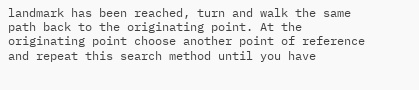landmark has been reached, turn and walk the same path back to the originating point. At the originating point choose another point of reference and repeat this search method until you have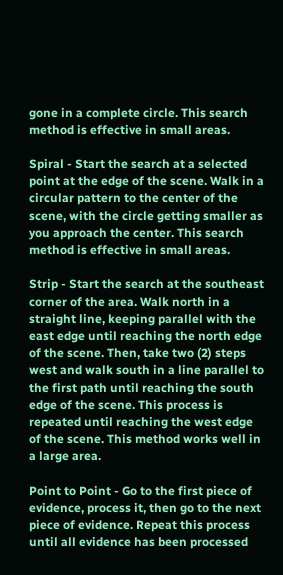gone in a complete circle. This search method is effective in small areas.

Spiral - Start the search at a selected point at the edge of the scene. Walk in a circular pattern to the center of the scene, with the circle getting smaller as you approach the center. This search method is effective in small areas.

Strip - Start the search at the southeast corner of the area. Walk north in a straight line, keeping parallel with the east edge until reaching the north edge of the scene. Then, take two (2) steps west and walk south in a line parallel to the first path until reaching the south edge of the scene. This process is repeated until reaching the west edge of the scene. This method works well in a large area.

Point to Point - Go to the first piece of evidence, process it, then go to the next piece of evidence. Repeat this process until all evidence has been processed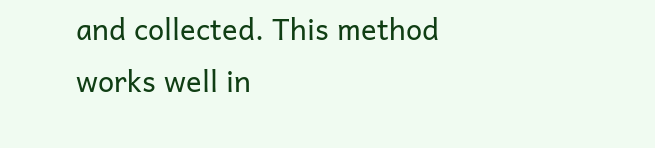and collected. This method works well in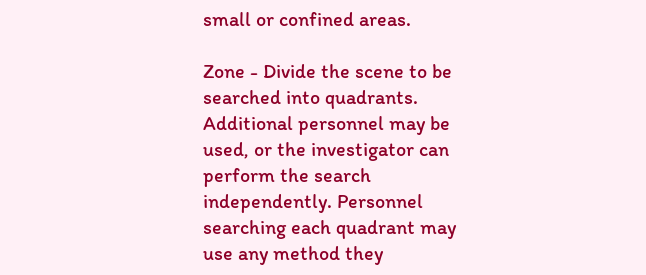small or confined areas.

Zone - Divide the scene to be searched into quadrants. Additional personnel may be used, or the investigator can perform the search independently. Personnel searching each quadrant may use any method they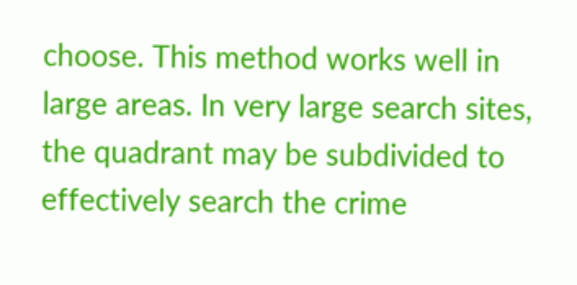choose. This method works well in large areas. In very large search sites, the quadrant may be subdivided to effectively search the crime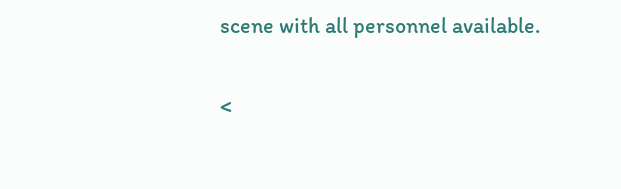scene with all personnel available.

<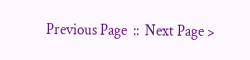Previous Page  ::  Next Page >